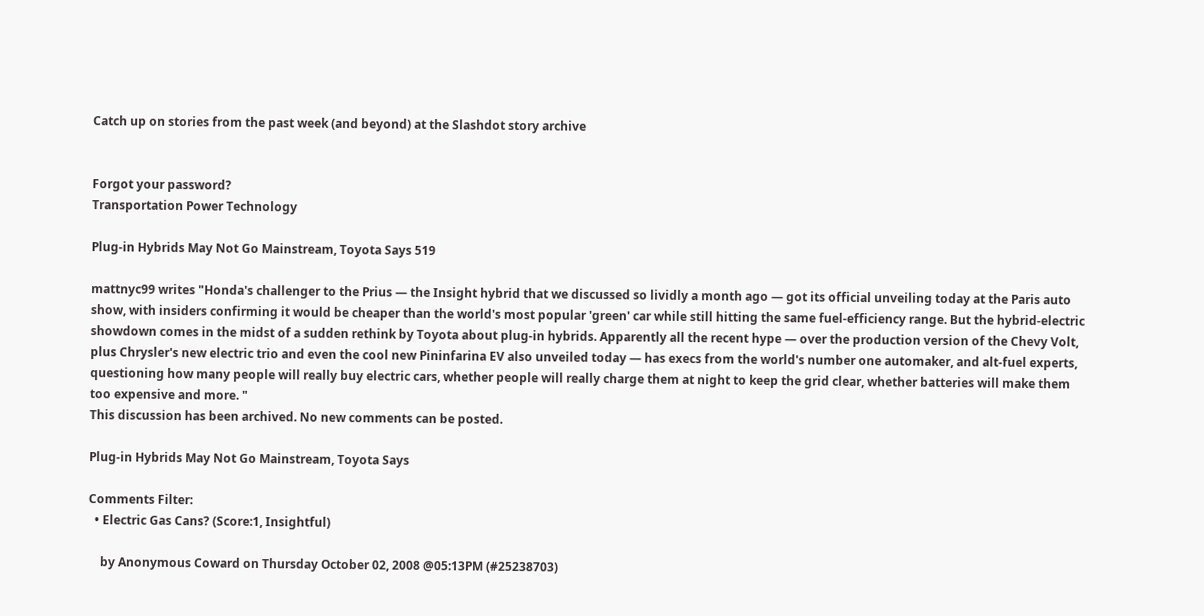Catch up on stories from the past week (and beyond) at the Slashdot story archive


Forgot your password?
Transportation Power Technology

Plug-in Hybrids May Not Go Mainstream, Toyota Says 519

mattnyc99 writes "Honda's challenger to the Prius — the Insight hybrid that we discussed so lividly a month ago — got its official unveiling today at the Paris auto show, with insiders confirming it would be cheaper than the world's most popular 'green' car while still hitting the same fuel-efficiency range. But the hybrid-electric showdown comes in the midst of a sudden rethink by Toyota about plug-in hybrids. Apparently all the recent hype — over the production version of the Chevy Volt, plus Chrysler's new electric trio and even the cool new Pininfarina EV also unveiled today — has execs from the world's number one automaker, and alt-fuel experts, questioning how many people will really buy electric cars, whether people will really charge them at night to keep the grid clear, whether batteries will make them too expensive and more. "
This discussion has been archived. No new comments can be posted.

Plug-in Hybrids May Not Go Mainstream, Toyota Says

Comments Filter:
  • Electric Gas Cans? (Score:1, Insightful)

    by Anonymous Coward on Thursday October 02, 2008 @05:13PM (#25238703)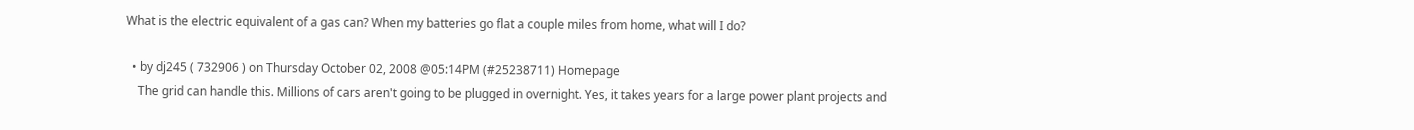What is the electric equivalent of a gas can? When my batteries go flat a couple miles from home, what will I do?

  • by dj245 ( 732906 ) on Thursday October 02, 2008 @05:14PM (#25238711) Homepage
    The grid can handle this. Millions of cars aren't going to be plugged in overnight. Yes, it takes years for a large power plant projects and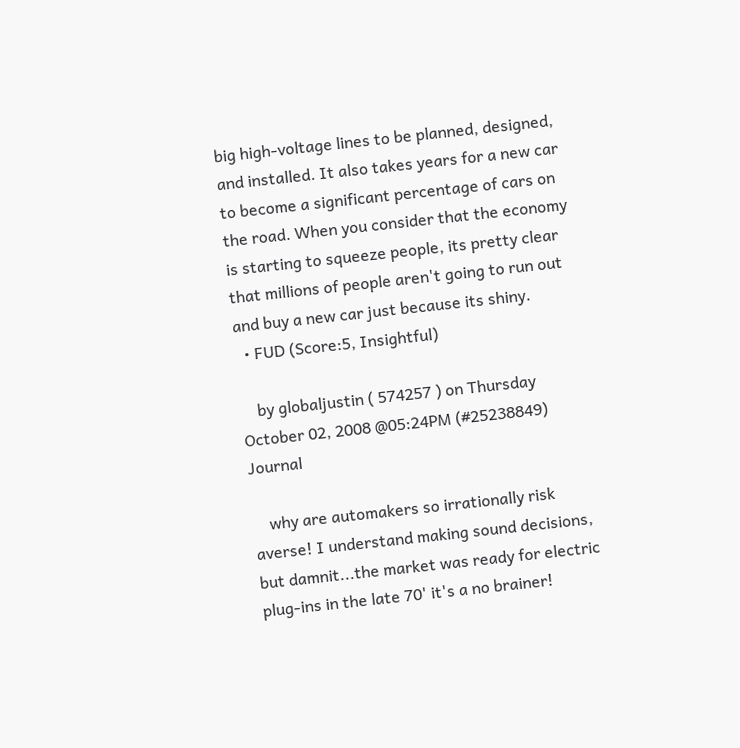big high-voltage lines to be planned, designed, and installed. It also takes years for a new car to become a significant percentage of cars on the road. When you consider that the economy is starting to squeeze people, its pretty clear that millions of people aren't going to run out and buy a new car just because its shiny.
  • FUD (Score:5, Insightful)

    by globaljustin ( 574257 ) on Thursday October 02, 2008 @05:24PM (#25238849) Journal

    why are automakers so irrationally risk averse! I understand making sound decisions, but damnit...the market was ready for electric plug-ins in the late 70' it's a no brainer!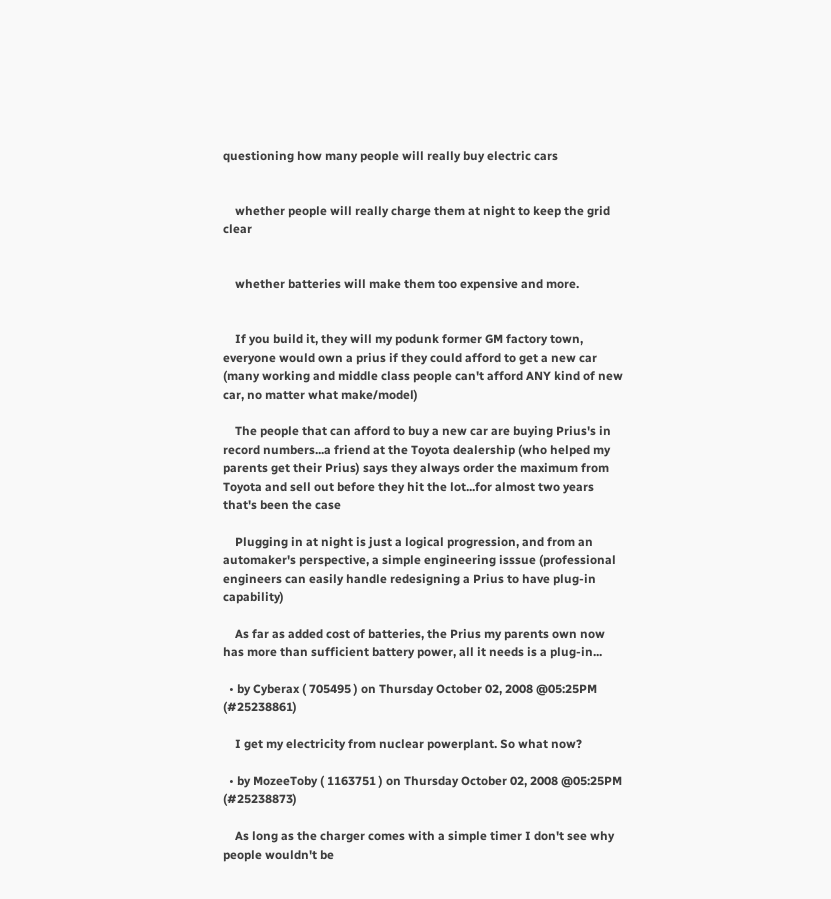questioning how many people will really buy electric cars


    whether people will really charge them at night to keep the grid clear


    whether batteries will make them too expensive and more.


    If you build it, they will my podunk former GM factory town, everyone would own a prius if they could afford to get a new car (many working and middle class people can't afford ANY kind of new car, no matter what make/model)

    The people that can afford to buy a new car are buying Prius's in record numbers...a friend at the Toyota dealership (who helped my parents get their Prius) says they always order the maximum from Toyota and sell out before they hit the lot...for almost two years that's been the case

    Plugging in at night is just a logical progression, and from an automaker's perspective, a simple engineering isssue (professional engineers can easily handle redesigning a Prius to have plug-in capability)

    As far as added cost of batteries, the Prius my parents own now has more than sufficient battery power, all it needs is a plug-in...

  • by Cyberax ( 705495 ) on Thursday October 02, 2008 @05:25PM (#25238861)

    I get my electricity from nuclear powerplant. So what now?

  • by MozeeToby ( 1163751 ) on Thursday October 02, 2008 @05:25PM (#25238873)

    As long as the charger comes with a simple timer I don't see why people wouldn't be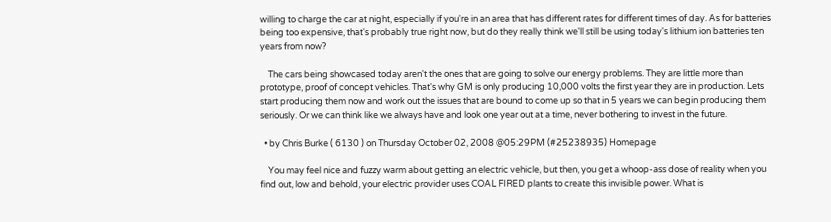willing to charge the car at night, especially if you're in an area that has different rates for different times of day. As for batteries being too expensive, that's probably true right now, but do they really think we'll still be using today's lithium ion batteries ten years from now?

    The cars being showcased today aren't the ones that are going to solve our energy problems. They are little more than prototype, proof of concept vehicles. That's why GM is only producing 10,000 volts the first year they are in production. Lets start producing them now and work out the issues that are bound to come up so that in 5 years we can begin producing them seriously. Or we can think like we always have and look one year out at a time, never bothering to invest in the future.

  • by Chris Burke ( 6130 ) on Thursday October 02, 2008 @05:29PM (#25238935) Homepage

    You may feel nice and fuzzy warm about getting an electric vehicle, but then, you get a whoop-ass dose of reality when you find out, low and behold, your electric provider uses COAL FIRED plants to create this invisible power. What is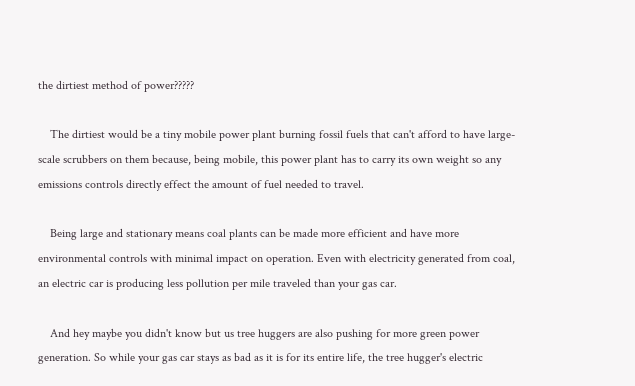the dirtiest method of power?????

    The dirtiest would be a tiny mobile power plant burning fossil fuels that can't afford to have large-scale scrubbers on them because, being mobile, this power plant has to carry its own weight so any emissions controls directly effect the amount of fuel needed to travel.

    Being large and stationary means coal plants can be made more efficient and have more environmental controls with minimal impact on operation. Even with electricity generated from coal, an electric car is producing less pollution per mile traveled than your gas car.

    And hey maybe you didn't know but us tree huggers are also pushing for more green power generation. So while your gas car stays as bad as it is for its entire life, the tree hugger's electric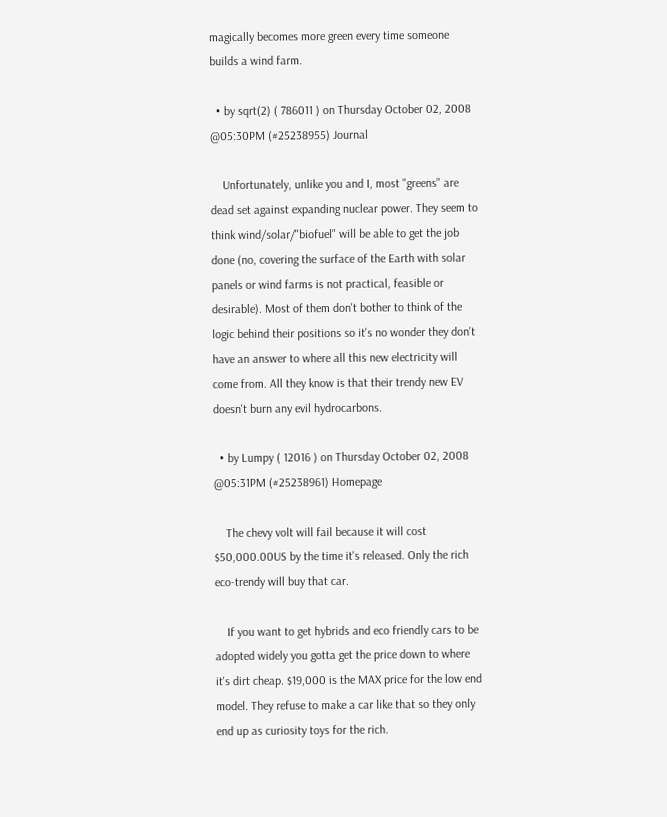magically becomes more green every time someone builds a wind farm.

  • by sqrt(2) ( 786011 ) on Thursday October 02, 2008 @05:30PM (#25238955) Journal

    Unfortunately, unlike you and I, most "greens" are dead set against expanding nuclear power. They seem to think wind/solar/"biofuel" will be able to get the job done (no, covering the surface of the Earth with solar panels or wind farms is not practical, feasible or desirable). Most of them don't bother to think of the logic behind their positions so it's no wonder they don't have an answer to where all this new electricity will come from. All they know is that their trendy new EV doesn't burn any evil hydrocarbons.

  • by Lumpy ( 12016 ) on Thursday October 02, 2008 @05:31PM (#25238961) Homepage

    The chevy volt will fail because it will cost $50,000.00US by the time it's released. Only the rich eco-trendy will buy that car.

    If you want to get hybrids and eco friendly cars to be adopted widely you gotta get the price down to where it's dirt cheap. $19,000 is the MAX price for the low end model. They refuse to make a car like that so they only end up as curiosity toys for the rich.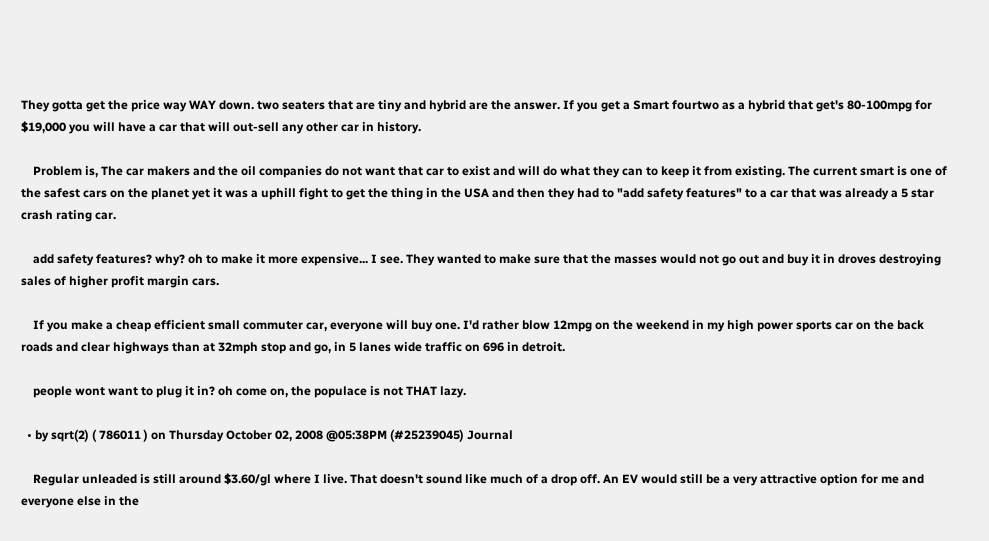They gotta get the price way WAY down. two seaters that are tiny and hybrid are the answer. If you get a Smart fourtwo as a hybrid that get's 80-100mpg for $19,000 you will have a car that will out-sell any other car in history.

    Problem is, The car makers and the oil companies do not want that car to exist and will do what they can to keep it from existing. The current smart is one of the safest cars on the planet yet it was a uphill fight to get the thing in the USA and then they had to "add safety features" to a car that was already a 5 star crash rating car.

    add safety features? why? oh to make it more expensive... I see. They wanted to make sure that the masses would not go out and buy it in droves destroying sales of higher profit margin cars.

    If you make a cheap efficient small commuter car, everyone will buy one. I'd rather blow 12mpg on the weekend in my high power sports car on the back roads and clear highways than at 32mph stop and go, in 5 lanes wide traffic on 696 in detroit.

    people wont want to plug it in? oh come on, the populace is not THAT lazy.

  • by sqrt(2) ( 786011 ) on Thursday October 02, 2008 @05:38PM (#25239045) Journal

    Regular unleaded is still around $3.60/gl where I live. That doesn't sound like much of a drop off. An EV would still be a very attractive option for me and everyone else in the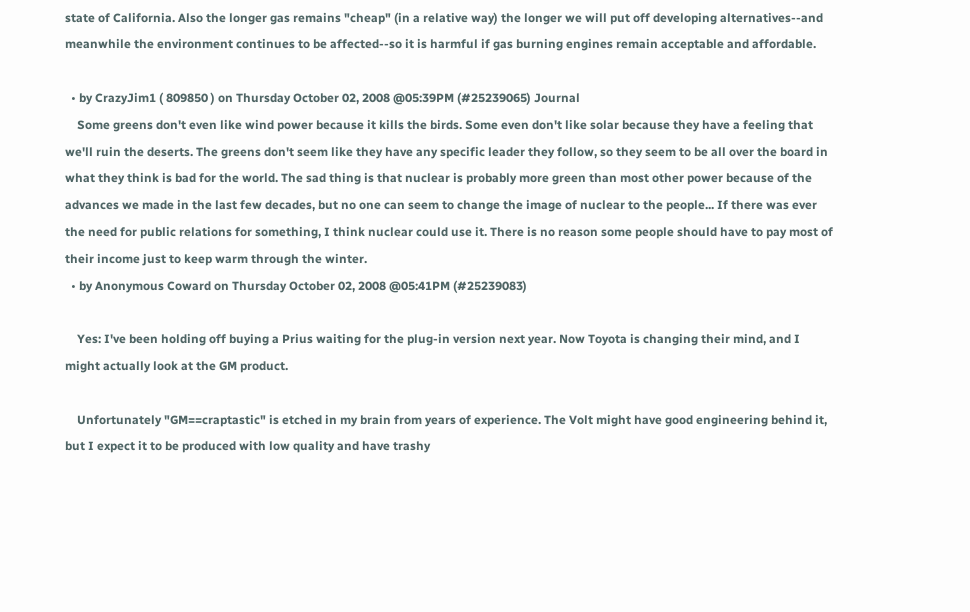state of California. Also the longer gas remains "cheap" (in a relative way) the longer we will put off developing alternatives--and meanwhile the environment continues to be affected--so it is harmful if gas burning engines remain acceptable and affordable.

  • by CrazyJim1 ( 809850 ) on Thursday October 02, 2008 @05:39PM (#25239065) Journal
    Some greens don't even like wind power because it kills the birds. Some even don't like solar because they have a feeling that we'll ruin the deserts. The greens don't seem like they have any specific leader they follow, so they seem to be all over the board in what they think is bad for the world. The sad thing is that nuclear is probably more green than most other power because of the advances we made in the last few decades, but no one can seem to change the image of nuclear to the people... If there was ever the need for public relations for something, I think nuclear could use it. There is no reason some people should have to pay most of their income just to keep warm through the winter.
  • by Anonymous Coward on Thursday October 02, 2008 @05:41PM (#25239083)

    Yes: I've been holding off buying a Prius waiting for the plug-in version next year. Now Toyota is changing their mind, and I might actually look at the GM product.

    Unfortunately "GM==craptastic" is etched in my brain from years of experience. The Volt might have good engineering behind it, but I expect it to be produced with low quality and have trashy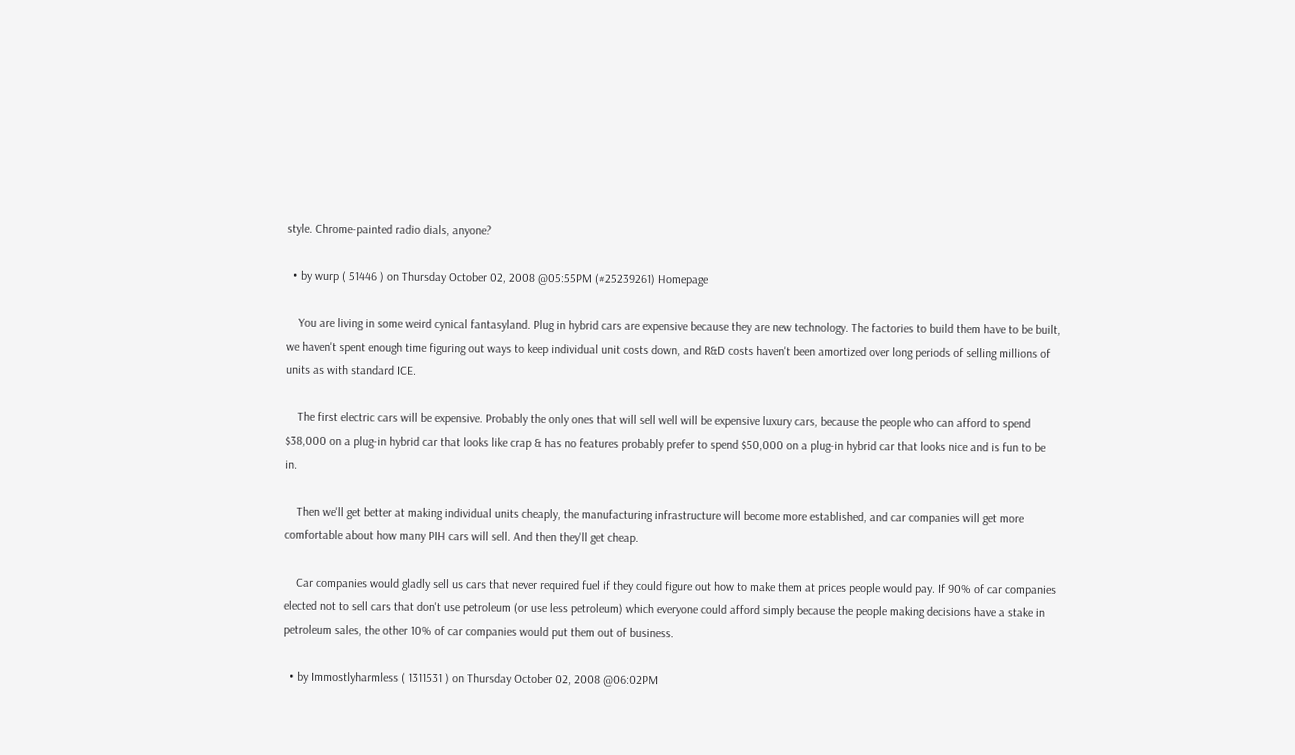style. Chrome-painted radio dials, anyone?

  • by wurp ( 51446 ) on Thursday October 02, 2008 @05:55PM (#25239261) Homepage

    You are living in some weird cynical fantasyland. Plug in hybrid cars are expensive because they are new technology. The factories to build them have to be built, we haven't spent enough time figuring out ways to keep individual unit costs down, and R&D costs haven't been amortized over long periods of selling millions of units as with standard ICE.

    The first electric cars will be expensive. Probably the only ones that will sell well will be expensive luxury cars, because the people who can afford to spend $38,000 on a plug-in hybrid car that looks like crap & has no features probably prefer to spend $50,000 on a plug-in hybrid car that looks nice and is fun to be in.

    Then we'll get better at making individual units cheaply, the manufacturing infrastructure will become more established, and car companies will get more comfortable about how many PIH cars will sell. And then they'll get cheap.

    Car companies would gladly sell us cars that never required fuel if they could figure out how to make them at prices people would pay. If 90% of car companies elected not to sell cars that don't use petroleum (or use less petroleum) which everyone could afford simply because the people making decisions have a stake in petroleum sales, the other 10% of car companies would put them out of business.

  • by Immostlyharmless ( 1311531 ) on Thursday October 02, 2008 @06:02PM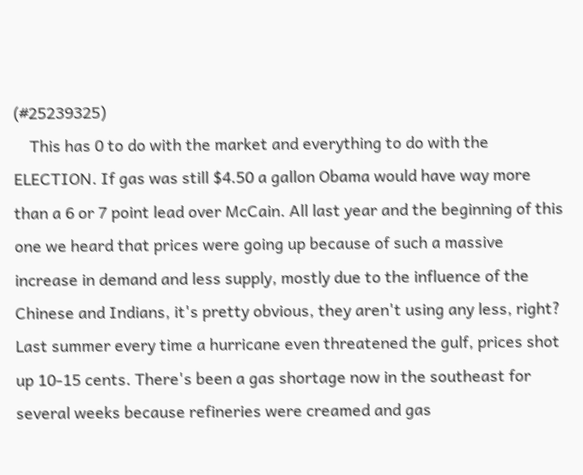(#25239325)
    This has 0 to do with the market and everything to do with the ELECTION. If gas was still $4.50 a gallon Obama would have way more than a 6 or 7 point lead over McCain. All last year and the beginning of this one we heard that prices were going up because of such a massive increase in demand and less supply, mostly due to the influence of the Chinese and Indians, it's pretty obvious, they aren't using any less, right? Last summer every time a hurricane even threatened the gulf, prices shot up 10-15 cents. There's been a gas shortage now in the southeast for several weeks because refineries were creamed and gas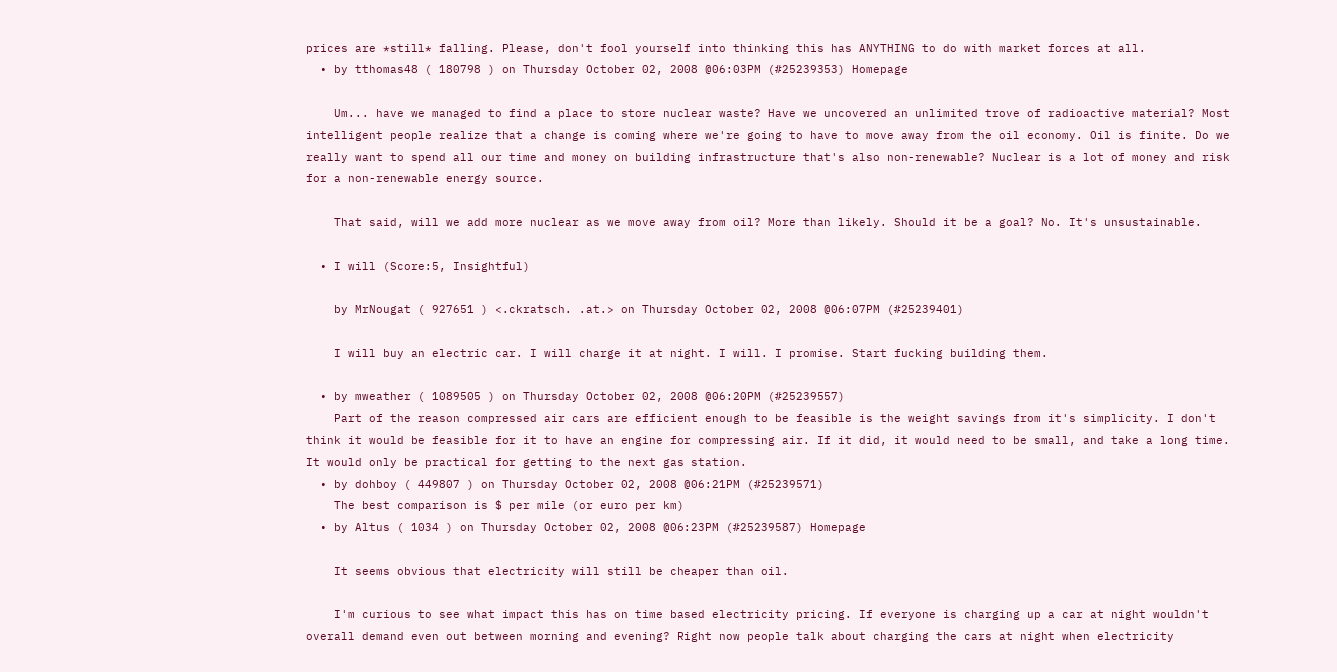prices are *still* falling. Please, don't fool yourself into thinking this has ANYTHING to do with market forces at all.
  • by tthomas48 ( 180798 ) on Thursday October 02, 2008 @06:03PM (#25239353) Homepage

    Um... have we managed to find a place to store nuclear waste? Have we uncovered an unlimited trove of radioactive material? Most intelligent people realize that a change is coming where we're going to have to move away from the oil economy. Oil is finite. Do we really want to spend all our time and money on building infrastructure that's also non-renewable? Nuclear is a lot of money and risk for a non-renewable energy source.

    That said, will we add more nuclear as we move away from oil? More than likely. Should it be a goal? No. It's unsustainable.

  • I will (Score:5, Insightful)

    by MrNougat ( 927651 ) <.ckratsch. .at.> on Thursday October 02, 2008 @06:07PM (#25239401)

    I will buy an electric car. I will charge it at night. I will. I promise. Start fucking building them.

  • by mweather ( 1089505 ) on Thursday October 02, 2008 @06:20PM (#25239557)
    Part of the reason compressed air cars are efficient enough to be feasible is the weight savings from it's simplicity. I don't think it would be feasible for it to have an engine for compressing air. If it did, it would need to be small, and take a long time. It would only be practical for getting to the next gas station.
  • by dohboy ( 449807 ) on Thursday October 02, 2008 @06:21PM (#25239571)
    The best comparison is $ per mile (or euro per km)
  • by Altus ( 1034 ) on Thursday October 02, 2008 @06:23PM (#25239587) Homepage

    It seems obvious that electricity will still be cheaper than oil.

    I'm curious to see what impact this has on time based electricity pricing. If everyone is charging up a car at night wouldn't overall demand even out between morning and evening? Right now people talk about charging the cars at night when electricity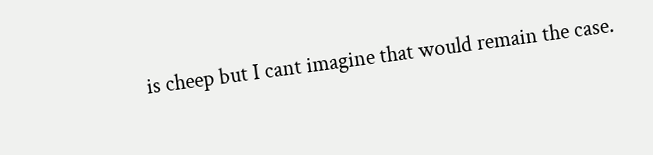is cheep but I cant imagine that would remain the case.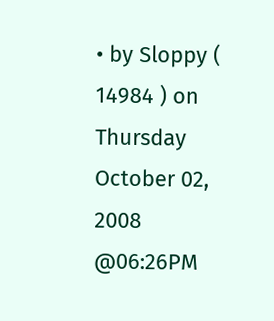• by Sloppy ( 14984 ) on Thursday October 02, 2008 @06:26PM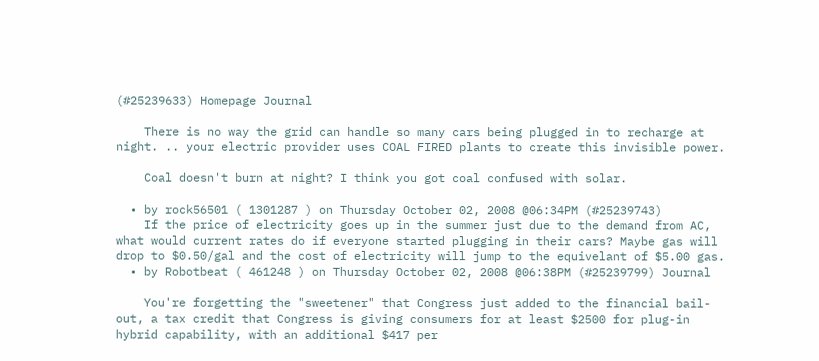(#25239633) Homepage Journal

    There is no way the grid can handle so many cars being plugged in to recharge at night. .. your electric provider uses COAL FIRED plants to create this invisible power.

    Coal doesn't burn at night? I think you got coal confused with solar.

  • by rock56501 ( 1301287 ) on Thursday October 02, 2008 @06:34PM (#25239743)
    If the price of electricity goes up in the summer just due to the demand from AC, what would current rates do if everyone started plugging in their cars? Maybe gas will drop to $0.50/gal and the cost of electricity will jump to the equivelant of $5.00 gas.
  • by Robotbeat ( 461248 ) on Thursday October 02, 2008 @06:38PM (#25239799) Journal

    You're forgetting the "sweetener" that Congress just added to the financial bail-out, a tax credit that Congress is giving consumers for at least $2500 for plug-in hybrid capability, with an additional $417 per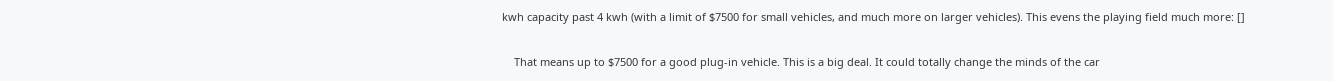kwh capacity past 4 kwh (with a limit of $7500 for small vehicles, and much more on larger vehicles). This evens the playing field much more: []

    That means up to $7500 for a good plug-in vehicle. This is a big deal. It could totally change the minds of the car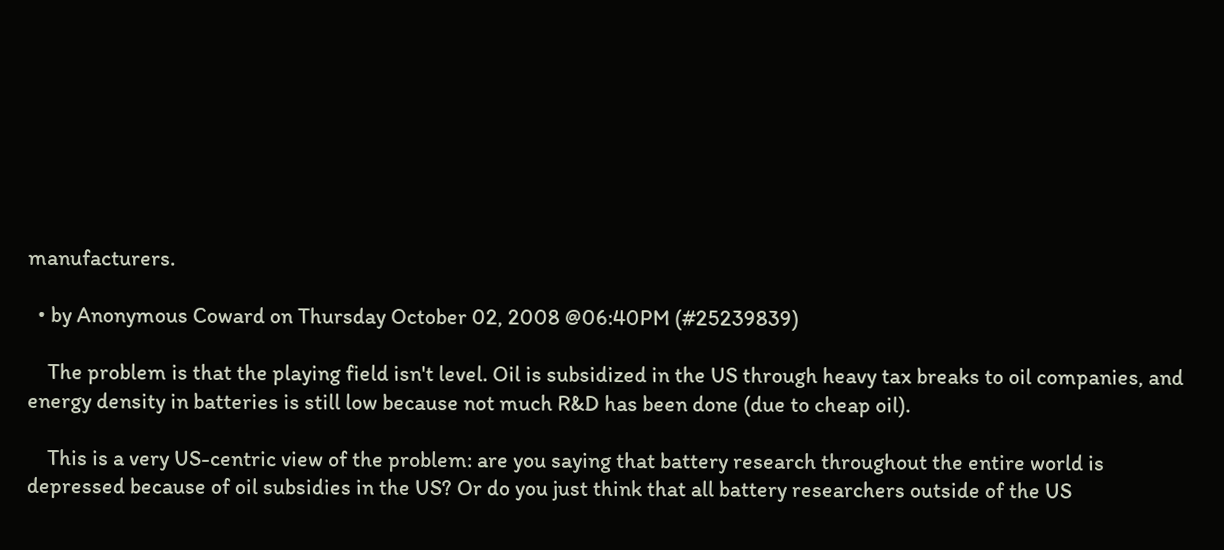manufacturers.

  • by Anonymous Coward on Thursday October 02, 2008 @06:40PM (#25239839)

    The problem is that the playing field isn't level. Oil is subsidized in the US through heavy tax breaks to oil companies, and energy density in batteries is still low because not much R&D has been done (due to cheap oil).

    This is a very US-centric view of the problem: are you saying that battery research throughout the entire world is depressed because of oil subsidies in the US? Or do you just think that all battery researchers outside of the US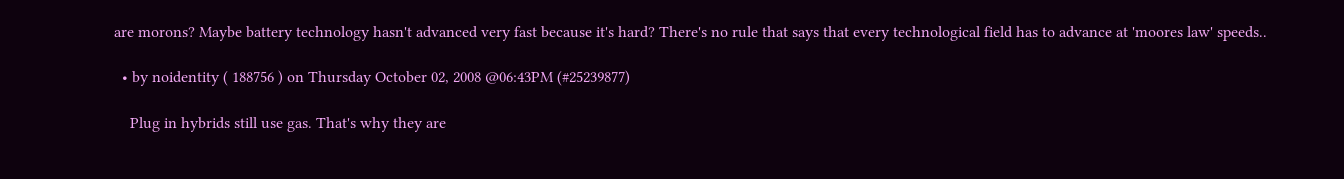are morons? Maybe battery technology hasn't advanced very fast because it's hard? There's no rule that says that every technological field has to advance at 'moores law' speeds..

  • by noidentity ( 188756 ) on Thursday October 02, 2008 @06:43PM (#25239877)

    Plug in hybrids still use gas. That's why they are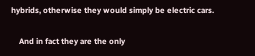hybrids, otherwise they would simply be electric cars.

    And in fact they are the only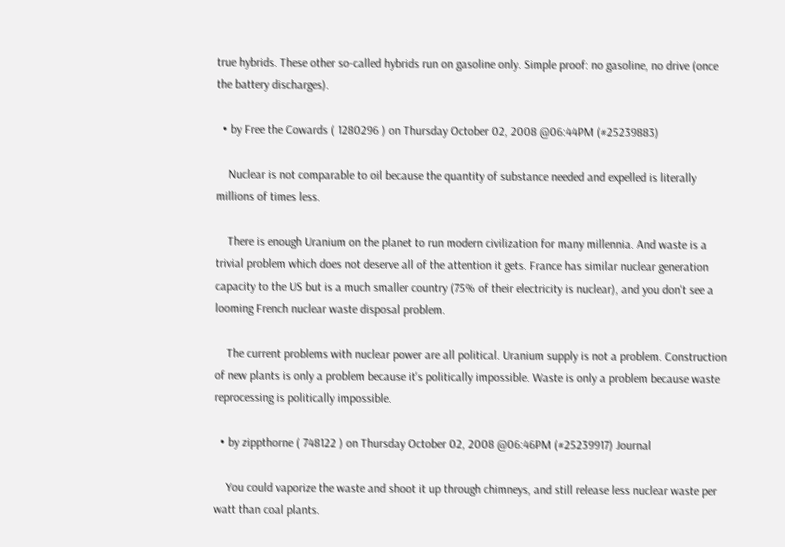true hybrids. These other so-called hybrids run on gasoline only. Simple proof: no gasoline, no drive (once the battery discharges).

  • by Free the Cowards ( 1280296 ) on Thursday October 02, 2008 @06:44PM (#25239883)

    Nuclear is not comparable to oil because the quantity of substance needed and expelled is literally millions of times less.

    There is enough Uranium on the planet to run modern civilization for many millennia. And waste is a trivial problem which does not deserve all of the attention it gets. France has similar nuclear generation capacity to the US but is a much smaller country (75% of their electricity is nuclear), and you don't see a looming French nuclear waste disposal problem.

    The current problems with nuclear power are all political. Uranium supply is not a problem. Construction of new plants is only a problem because it's politically impossible. Waste is only a problem because waste reprocessing is politically impossible.

  • by zippthorne ( 748122 ) on Thursday October 02, 2008 @06:46PM (#25239917) Journal

    You could vaporize the waste and shoot it up through chimneys, and still release less nuclear waste per watt than coal plants.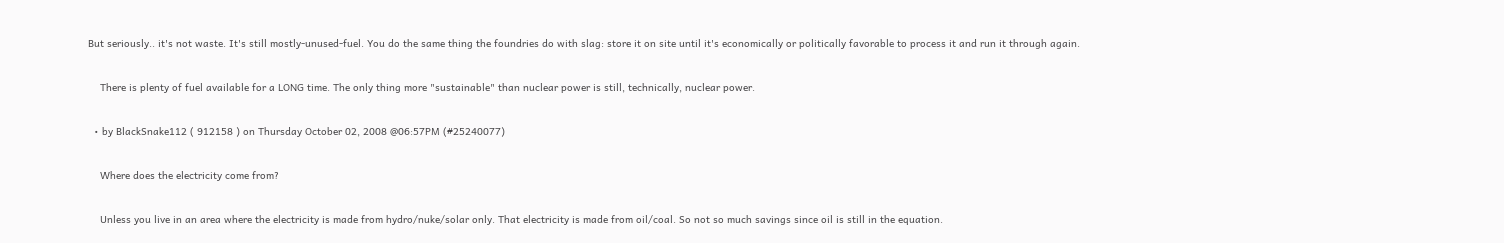But seriously.. it's not waste. It's still mostly-unused-fuel. You do the same thing the foundries do with slag: store it on site until it's economically or politically favorable to process it and run it through again.

    There is plenty of fuel available for a LONG time. The only thing more "sustainable" than nuclear power is still, technically, nuclear power.

  • by BlackSnake112 ( 912158 ) on Thursday October 02, 2008 @06:57PM (#25240077)

    Where does the electricity come from?

    Unless you live in an area where the electricity is made from hydro/nuke/solar only. That electricity is made from oil/coal. So not so much savings since oil is still in the equation.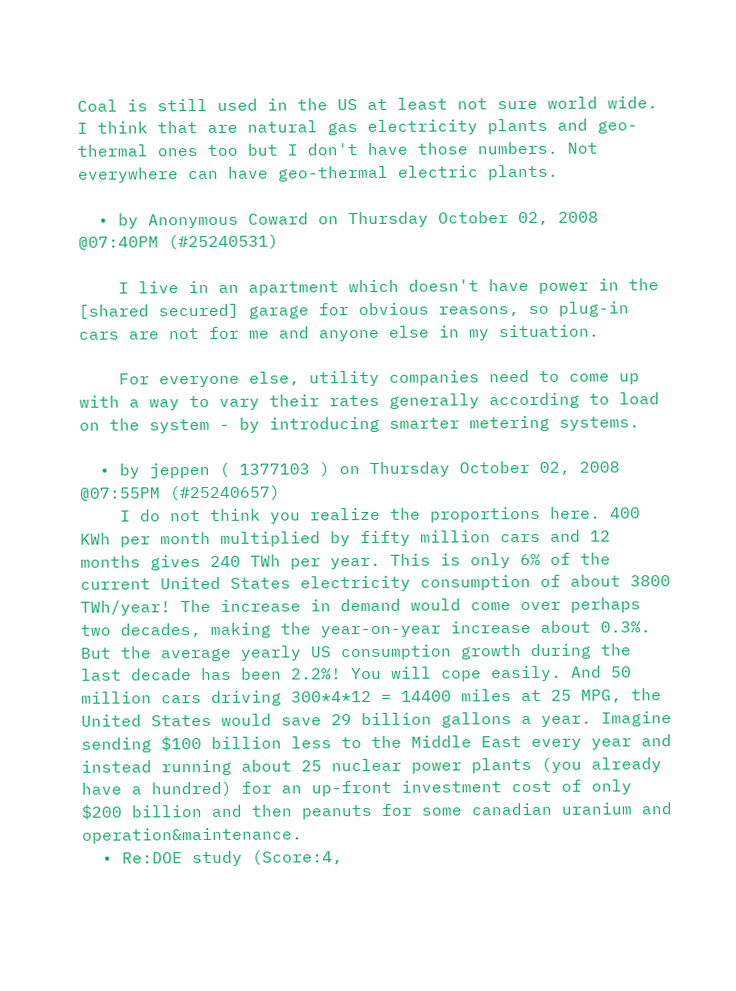Coal is still used in the US at least not sure world wide. I think that are natural gas electricity plants and geo-thermal ones too but I don't have those numbers. Not everywhere can have geo-thermal electric plants.

  • by Anonymous Coward on Thursday October 02, 2008 @07:40PM (#25240531)

    I live in an apartment which doesn't have power in the [shared secured] garage for obvious reasons, so plug-in cars are not for me and anyone else in my situation.

    For everyone else, utility companies need to come up with a way to vary their rates generally according to load on the system - by introducing smarter metering systems.

  • by jeppen ( 1377103 ) on Thursday October 02, 2008 @07:55PM (#25240657)
    I do not think you realize the proportions here. 400 KWh per month multiplied by fifty million cars and 12 months gives 240 TWh per year. This is only 6% of the current United States electricity consumption of about 3800 TWh/year! The increase in demand would come over perhaps two decades, making the year-on-year increase about 0.3%. But the average yearly US consumption growth during the last decade has been 2.2%! You will cope easily. And 50 million cars driving 300*4*12 = 14400 miles at 25 MPG, the United States would save 29 billion gallons a year. Imagine sending $100 billion less to the Middle East every year and instead running about 25 nuclear power plants (you already have a hundred) for an up-front investment cost of only $200 billion and then peanuts for some canadian uranium and operation&maintenance.
  • Re:DOE study (Score:4,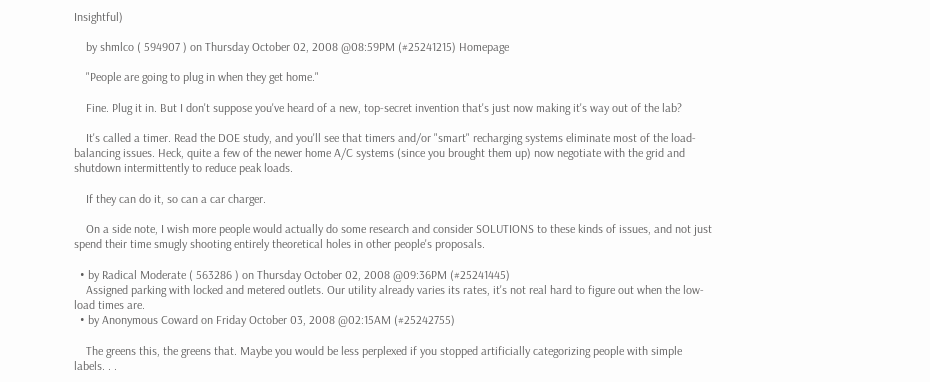Insightful)

    by shmlco ( 594907 ) on Thursday October 02, 2008 @08:59PM (#25241215) Homepage

    "People are going to plug in when they get home."

    Fine. Plug it in. But I don't suppose you've heard of a new, top-secret invention that's just now making it's way out of the lab?

    It's called a timer. Read the DOE study, and you'll see that timers and/or "smart" recharging systems eliminate most of the load-balancing issues. Heck, quite a few of the newer home A/C systems (since you brought them up) now negotiate with the grid and shutdown intermittently to reduce peak loads.

    If they can do it, so can a car charger.

    On a side note, I wish more people would actually do some research and consider SOLUTIONS to these kinds of issues, and not just spend their time smugly shooting entirely theoretical holes in other people's proposals.

  • by Radical Moderate ( 563286 ) on Thursday October 02, 2008 @09:36PM (#25241445)
    Assigned parking with locked and metered outlets. Our utility already varies its rates, it's not real hard to figure out when the low-load times are.
  • by Anonymous Coward on Friday October 03, 2008 @02:15AM (#25242755)

    The greens this, the greens that. Maybe you would be less perplexed if you stopped artificially categorizing people with simple labels. . .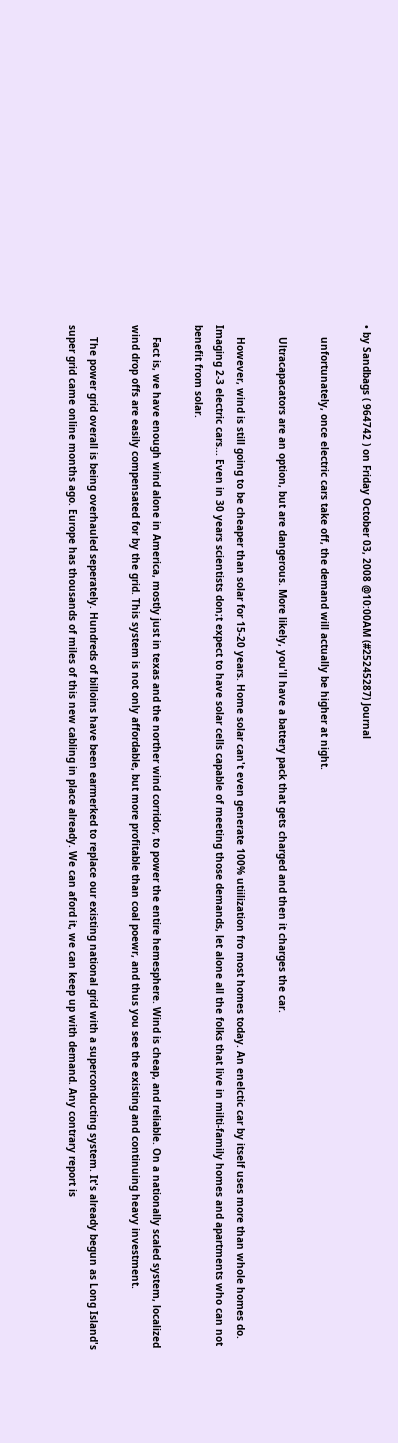• by Sandbags ( 964742 ) on Friday October 03, 2008 @10:00AM (#25245287) Journal

    unfortunately, once electric cars take off, the demand will actually be higher at night.

    Ultracapacators are an option, but are dangerous. More likely, you'll have a battery pack that gets charged and then it charges the car.

    However, wind is still going to be cheaper than solar for 15-20 years. Home solar can't even generate 100% utiilization fro most homes today. An enelctic car by itself uses more than whole homes do. Imaging 2-3 electric cars... Even in 30 years scientists don;t expect to have solar cells capable of meeting those demands, let alone all the folks that live in milti-family homes and apartments who can not benefit from solar.

    Fact is, we have enough wind alone in America, mostly just in texas and the norther wind corridor, to power the entire hemesphere. Wind is cheap, and reliable. On a nationally scaled system, localized wind drop offs are easily compensated for by the grid. This system is not only affordable, but more profitable than coal poewr, and thus you see the existing and continuing heavy investment.

    The power grid overall is being overhauled seperately. Hundreds of billoins have been earmerked to replace our existing national grid with a superconducting system. It's already begun as Long Island's super grid came online months ago. Europe has thousands of miles of this new cabling in place already. We can aford it, we can keep up with demand. Any contrary report is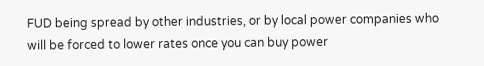FUD being spread by other industries, or by local power companies who will be forced to lower rates once you can buy power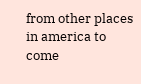from other places in america to come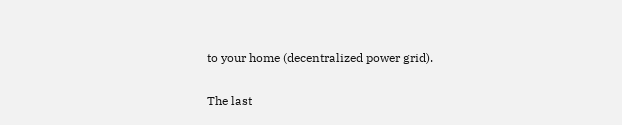to your home (decentralized power grid).

The last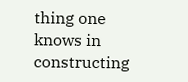thing one knows in constructing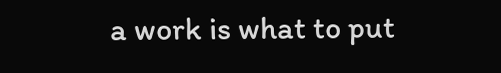a work is what to put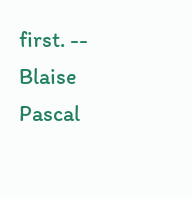first. -- Blaise Pascal